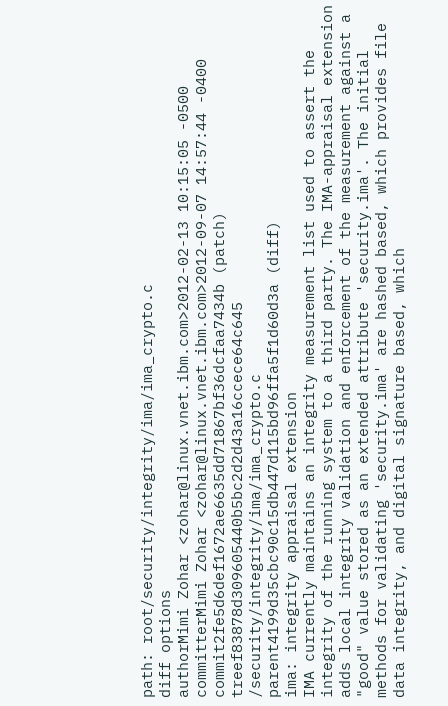path: root/security/integrity/ima/ima_crypto.c
diff options
authorMimi Zohar <zohar@linux.vnet.ibm.com>2012-02-13 10:15:05 -0500
committerMimi Zohar <zohar@linux.vnet.ibm.com>2012-09-07 14:57:44 -0400
commit2fe5d6def1672ae6635dd71867bf36dcfaa7434b (patch)
treef83878d309605440b5bc2d2d43a16ccece64c645 /security/integrity/ima/ima_crypto.c
parent4199d35cbc90c15db447d115bd96ffa5f1d60d3a (diff)
ima: integrity appraisal extension
IMA currently maintains an integrity measurement list used to assert the integrity of the running system to a third party. The IMA-appraisal extension adds local integrity validation and enforcement of the measurement against a "good" value stored as an extended attribute 'security.ima'. The initial methods for validating 'security.ima' are hashed based, which provides file data integrity, and digital signature based, which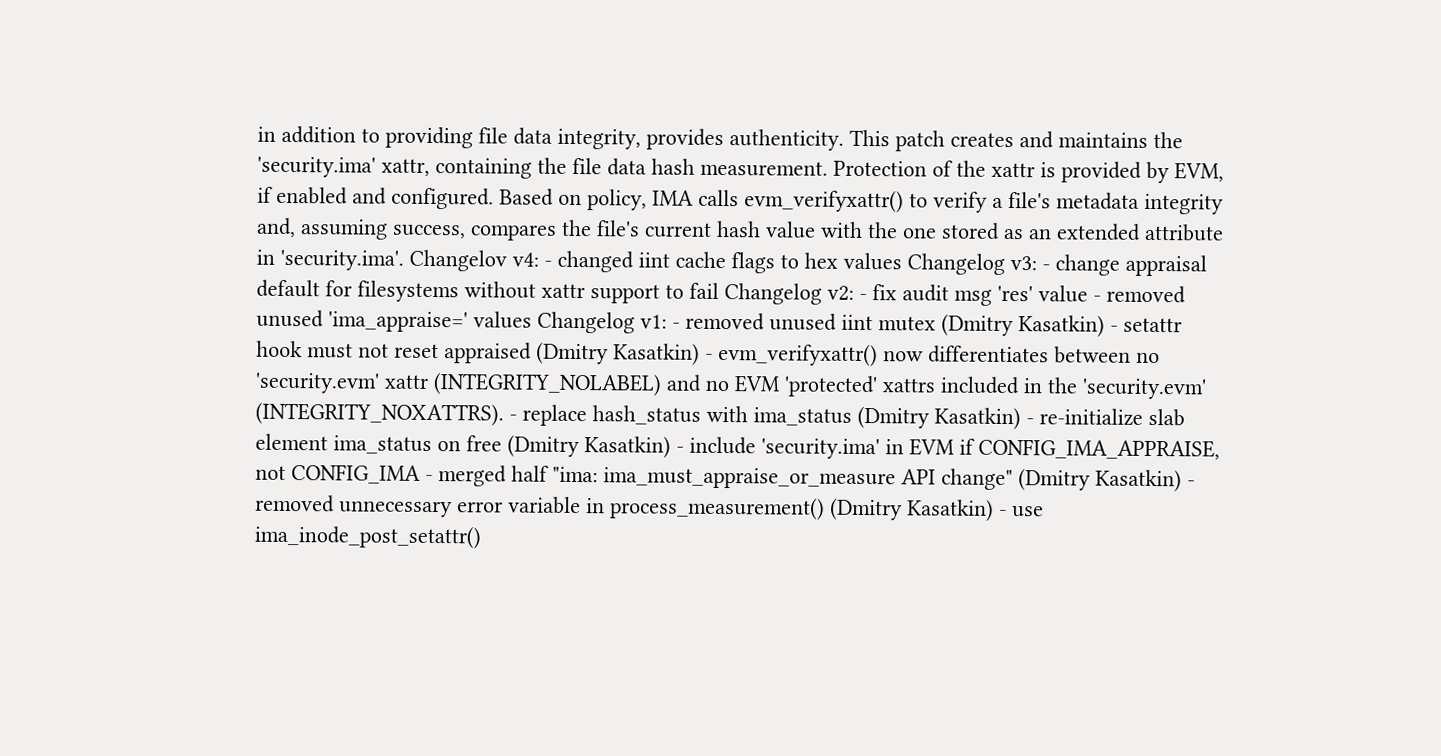in addition to providing file data integrity, provides authenticity. This patch creates and maintains the 'security.ima' xattr, containing the file data hash measurement. Protection of the xattr is provided by EVM, if enabled and configured. Based on policy, IMA calls evm_verifyxattr() to verify a file's metadata integrity and, assuming success, compares the file's current hash value with the one stored as an extended attribute in 'security.ima'. Changelov v4: - changed iint cache flags to hex values Changelog v3: - change appraisal default for filesystems without xattr support to fail Changelog v2: - fix audit msg 'res' value - removed unused 'ima_appraise=' values Changelog v1: - removed unused iint mutex (Dmitry Kasatkin) - setattr hook must not reset appraised (Dmitry Kasatkin) - evm_verifyxattr() now differentiates between no 'security.evm' xattr (INTEGRITY_NOLABEL) and no EVM 'protected' xattrs included in the 'security.evm' (INTEGRITY_NOXATTRS). - replace hash_status with ima_status (Dmitry Kasatkin) - re-initialize slab element ima_status on free (Dmitry Kasatkin) - include 'security.ima' in EVM if CONFIG_IMA_APPRAISE, not CONFIG_IMA - merged half "ima: ima_must_appraise_or_measure API change" (Dmitry Kasatkin) - removed unnecessary error variable in process_measurement() (Dmitry Kasatkin) - use ima_inode_post_setattr()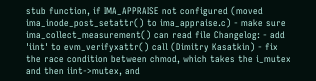stub function, if IMA_APPRAISE not configured (moved ima_inode_post_setattr() to ima_appraise.c) - make sure ima_collect_measurement() can read file Changelog: - add 'iint' to evm_verifyxattr() call (Dimitry Kasatkin) - fix the race condition between chmod, which takes the i_mutex and then iint->mutex, and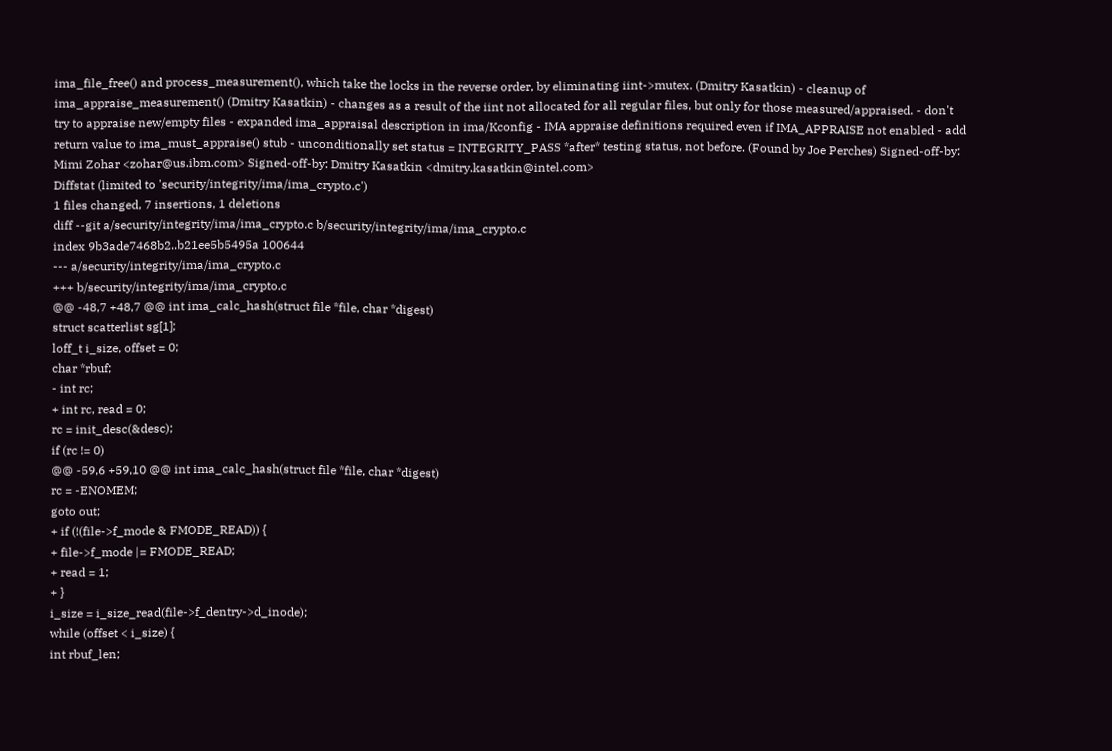ima_file_free() and process_measurement(), which take the locks in the reverse order, by eliminating iint->mutex. (Dmitry Kasatkin) - cleanup of ima_appraise_measurement() (Dmitry Kasatkin) - changes as a result of the iint not allocated for all regular files, but only for those measured/appraised. - don't try to appraise new/empty files - expanded ima_appraisal description in ima/Kconfig - IMA appraise definitions required even if IMA_APPRAISE not enabled - add return value to ima_must_appraise() stub - unconditionally set status = INTEGRITY_PASS *after* testing status, not before. (Found by Joe Perches) Signed-off-by: Mimi Zohar <zohar@us.ibm.com> Signed-off-by: Dmitry Kasatkin <dmitry.kasatkin@intel.com>
Diffstat (limited to 'security/integrity/ima/ima_crypto.c')
1 files changed, 7 insertions, 1 deletions
diff --git a/security/integrity/ima/ima_crypto.c b/security/integrity/ima/ima_crypto.c
index 9b3ade7468b2..b21ee5b5495a 100644
--- a/security/integrity/ima/ima_crypto.c
+++ b/security/integrity/ima/ima_crypto.c
@@ -48,7 +48,7 @@ int ima_calc_hash(struct file *file, char *digest)
struct scatterlist sg[1];
loff_t i_size, offset = 0;
char *rbuf;
- int rc;
+ int rc, read = 0;
rc = init_desc(&desc);
if (rc != 0)
@@ -59,6 +59,10 @@ int ima_calc_hash(struct file *file, char *digest)
rc = -ENOMEM;
goto out;
+ if (!(file->f_mode & FMODE_READ)) {
+ file->f_mode |= FMODE_READ;
+ read = 1;
+ }
i_size = i_size_read(file->f_dentry->d_inode);
while (offset < i_size) {
int rbuf_len;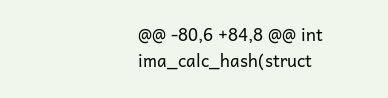@@ -80,6 +84,8 @@ int ima_calc_hash(struct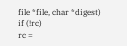file *file, char *digest)
if (!rc)
rc =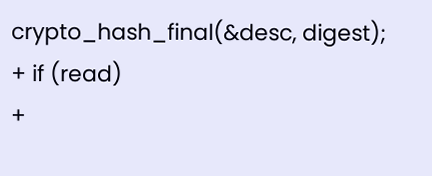crypto_hash_final(&desc, digest);
+ if (read)
+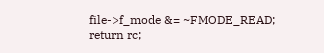file->f_mode &= ~FMODE_READ;
return rc;